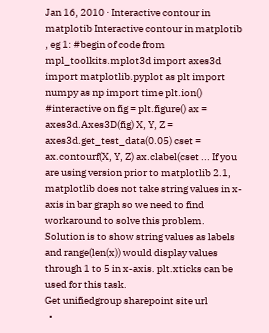Jan 16, 2010 · Interactive contour in matplotib Interactive contour in matplotib , eg 1: #begin of code from mpl_toolkits.mplot3d import axes3d import matplotlib.pyplot as plt import numpy as np import time plt.ion()  #interactive on fig = plt.figure() ax = axes3d.Axes3D(fig) X, Y, Z = axes3d.get_test_data(0.05) cset = ax.contourf(X, Y, Z) ax.clabel(cset ... If you are using version prior to matplotlib 2.1, matplotlib does not take string values in x-axis in bar graph so we need to find workaround to solve this problem. Solution is to show string values as labels and range(len(x)) would display values through 1 to 5 in x-axis. plt.xticks can be used for this task.
Get unifiedgroup sharepoint site url
  •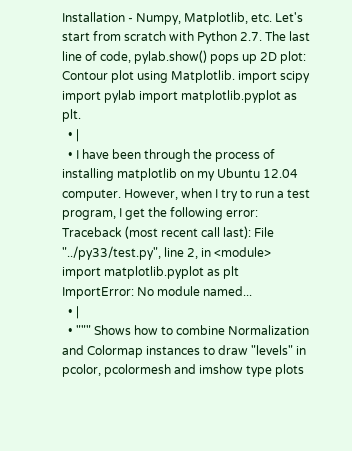Installation - Numpy, Matplotlib, etc. Let's start from scratch with Python 2.7. The last line of code, pylab.show() pops up 2D plot: Contour plot using Matplotlib. import scipy import pylab import matplotlib.pyplot as plt.
  • |
  • I have been through the process of installing matplotlib on my Ubuntu 12.04 computer. However, when I try to run a test program, I get the following error: Traceback (most recent call last): File "../py33/test.py", line 2, in <module> import matplotlib.pyplot as plt ImportError: No module named...
  • |
  • """ Shows how to combine Normalization and Colormap instances to draw "levels" in pcolor, pcolormesh and imshow type plots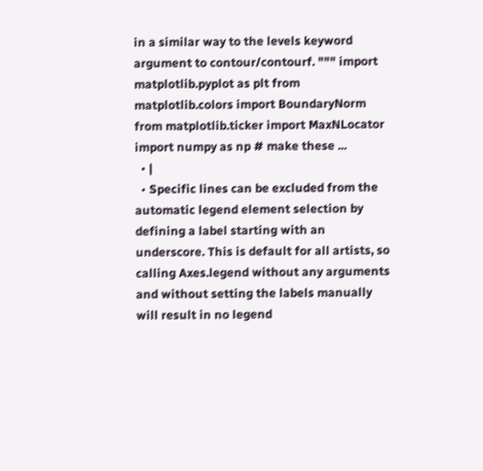in a similar way to the levels keyword argument to contour/contourf. """ import matplotlib.pyplot as plt from matplotlib.colors import BoundaryNorm from matplotlib.ticker import MaxNLocator import numpy as np # make these ...
  • |
  • Specific lines can be excluded from the automatic legend element selection by defining a label starting with an underscore. This is default for all artists, so calling Axes.legend without any arguments and without setting the labels manually will result in no legend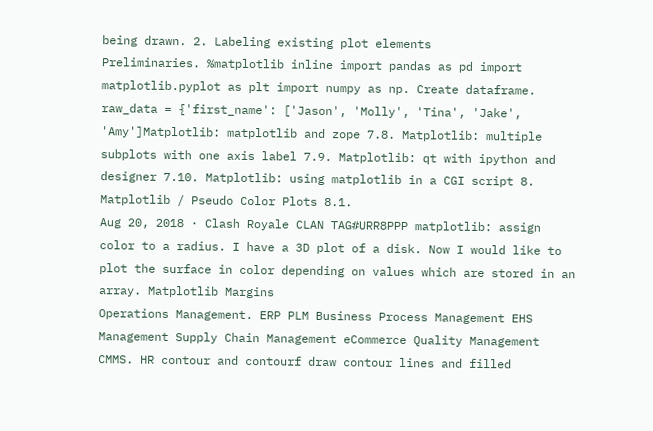being drawn. 2. Labeling existing plot elements
Preliminaries. %matplotlib inline import pandas as pd import matplotlib.pyplot as plt import numpy as np. Create dataframe. raw_data = {'first_name': ['Jason', 'Molly', 'Tina', 'Jake', 'Amy']Matplotlib: matplotlib and zope 7.8. Matplotlib: multiple subplots with one axis label 7.9. Matplotlib: qt with ipython and designer 7.10. Matplotlib: using matplotlib in a CGI script 8. Matplotlib / Pseudo Color Plots 8.1.
Aug 20, 2018 · Clash Royale CLAN TAG#URR8PPP matplotlib: assign color to a radius. I have a 3D plot of a disk. Now I would like to plot the surface in color depending on values which are stored in an array. Matplotlib Margins
Operations Management. ERP PLM Business Process Management EHS Management Supply Chain Management eCommerce Quality Management CMMS. HR contour and contourf draw contour lines and filled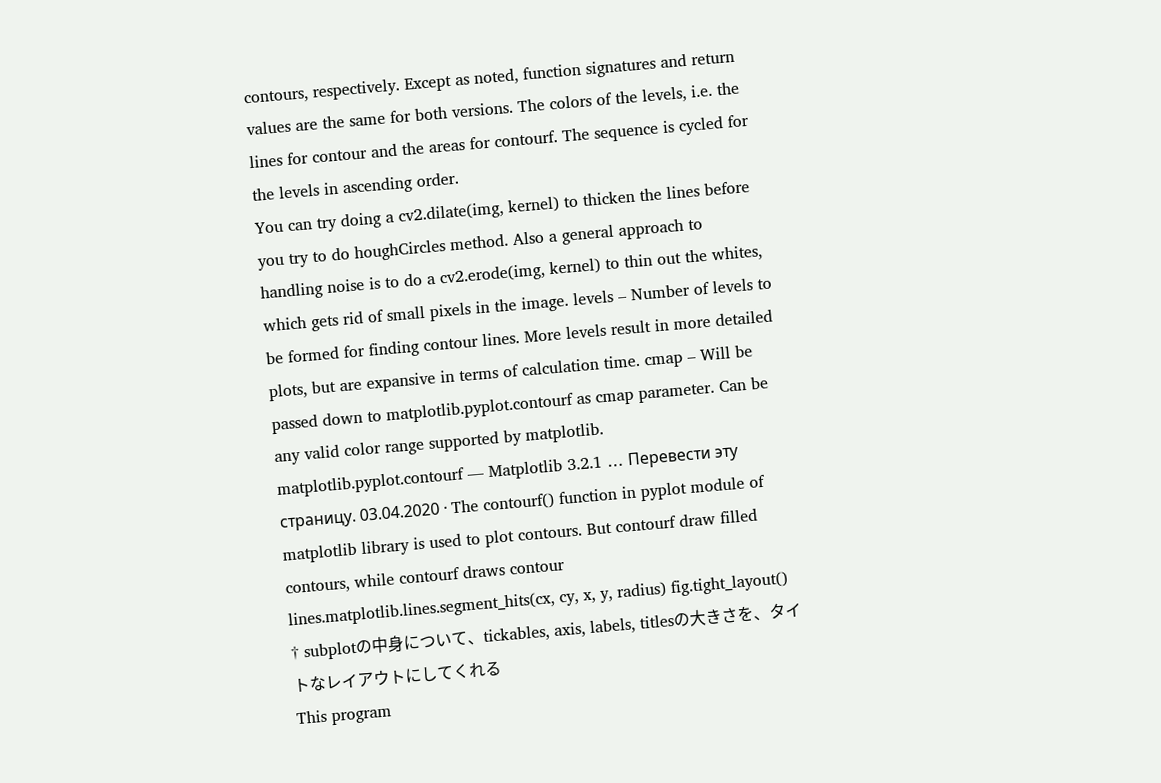contours, respectively. Except as noted, function signatures and return values are the same for both versions. The colors of the levels, i.e. the lines for contour and the areas for contourf. The sequence is cycled for the levels in ascending order.
You can try doing a cv2.dilate(img, kernel) to thicken the lines before you try to do houghCircles method. Also a general approach to handling noise is to do a cv2.erode(img, kernel) to thin out the whites, which gets rid of small pixels in the image. levels – Number of levels to be formed for finding contour lines. More levels result in more detailed plots, but are expansive in terms of calculation time. cmap – Will be passed down to matplotlib.pyplot.contourf as cmap parameter. Can be any valid color range supported by matplotlib.
matplotlib.pyplot.contourf — Matplotlib 3.2.1 … Перевести эту страницу. 03.04.2020 · The contourf() function in pyplot module of matplotlib library is used to plot contours. But contourf draw filled contours, while contourf draws contour lines.matplotlib.lines.segment_hits(cx, cy, x, y, radius) fig.tight_layout() † subplotの中身について、tickables, axis, labels, titlesの大きさを、タイトなレイアウトにしてくれる
This program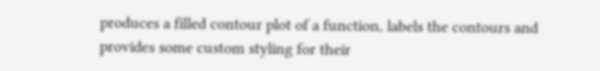produces a filled contour plot of a function, labels the contours and provides some custom styling for their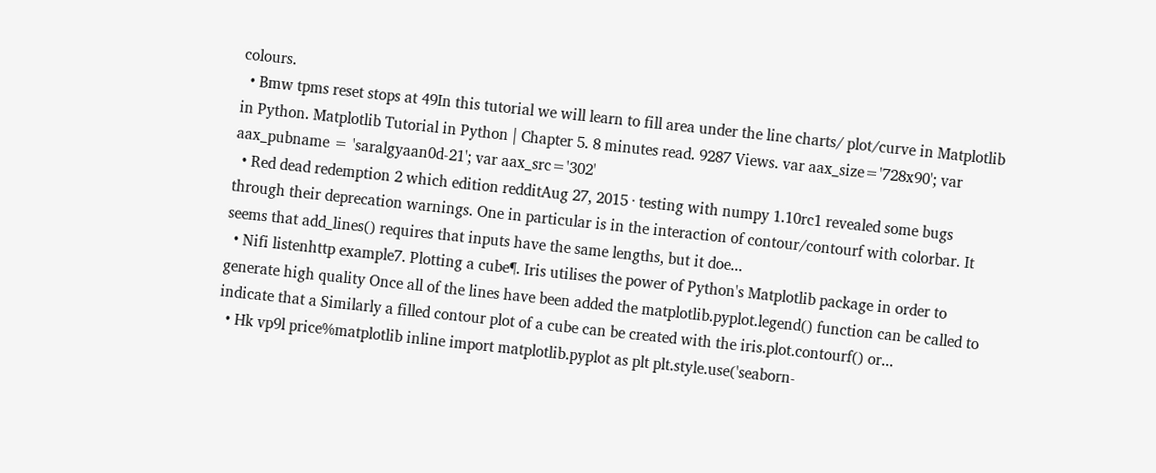colours.
  • Bmw tpms reset stops at 49In this tutorial we will learn to fill area under the line charts/ plot/curve in Matplotlib in Python. Matplotlib Tutorial in Python | Chapter 5. 8 minutes read. 9287 Views. var aax_size='728x90'; var aax_pubname = 'saralgyaan0d-21'; var aax_src='302'
  • Red dead redemption 2 which edition redditAug 27, 2015 · testing with numpy 1.10rc1 revealed some bugs through their deprecation warnings. One in particular is in the interaction of contour/contourf with colorbar. It seems that add_lines() requires that inputs have the same lengths, but it doe...
  • Nifi listenhttp example7. Plotting a cube¶. Iris utilises the power of Python's Matplotlib package in order to generate high quality Once all of the lines have been added the matplotlib.pyplot.legend() function can be called to indicate that a Similarly a filled contour plot of a cube can be created with the iris.plot.contourf() or...
  • Hk vp9l price%matplotlib inline import matplotlib.pyplot as plt plt.style.use('seaborn-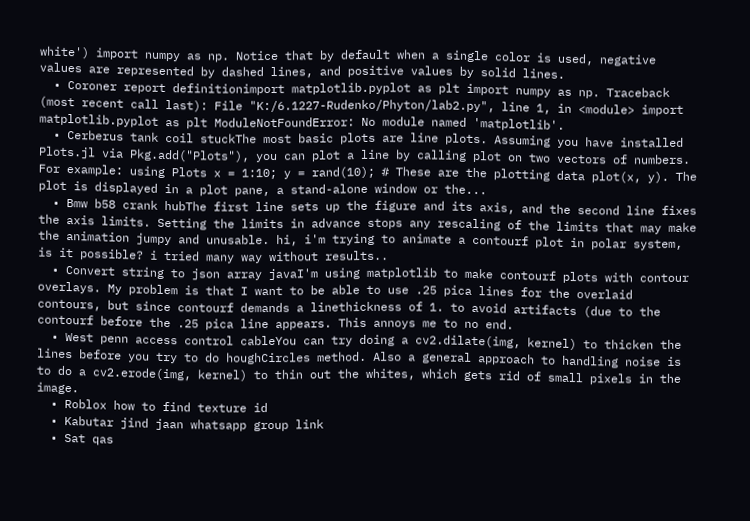white') import numpy as np. Notice that by default when a single color is used, negative values are represented by dashed lines, and positive values by solid lines.
  • Coroner report definitionimport matplotlib.pyplot as plt import numpy as np. Traceback (most recent call last): File "K:/6.1227-Rudenko/Phyton/lab2.py", line 1, in <module> import matplotlib.pyplot as plt ModuleNotFoundError: No module named 'matplotlib'.
  • Cerberus tank coil stuckThe most basic plots are line plots. Assuming you have installed Plots.jl via Pkg.add("Plots"), you can plot a line by calling plot on two vectors of numbers. For example: using Plots x = 1:10; y = rand(10); # These are the plotting data plot(x, y). The plot is displayed in a plot pane, a stand-alone window or the...
  • Bmw b58 crank hubThe first line sets up the figure and its axis, and the second line fixes the axis limits. Setting the limits in advance stops any rescaling of the limits that may make the animation jumpy and unusable. hi, i'm trying to animate a contourf plot in polar system, is it possible? i tried many way without results..
  • Convert string to json array javaI'm using matplotlib to make contourf plots with contour overlays. My problem is that I want to be able to use .25 pica lines for the overlaid contours, but since contourf demands a linethickness of 1. to avoid artifacts (due to the contourf before the .25 pica line appears. This annoys me to no end.
  • West penn access control cableYou can try doing a cv2.dilate(img, kernel) to thicken the lines before you try to do houghCircles method. Also a general approach to handling noise is to do a cv2.erode(img, kernel) to thin out the whites, which gets rid of small pixels in the image.
  • Roblox how to find texture id
  • Kabutar jind jaan whatsapp group link
  • Sat qas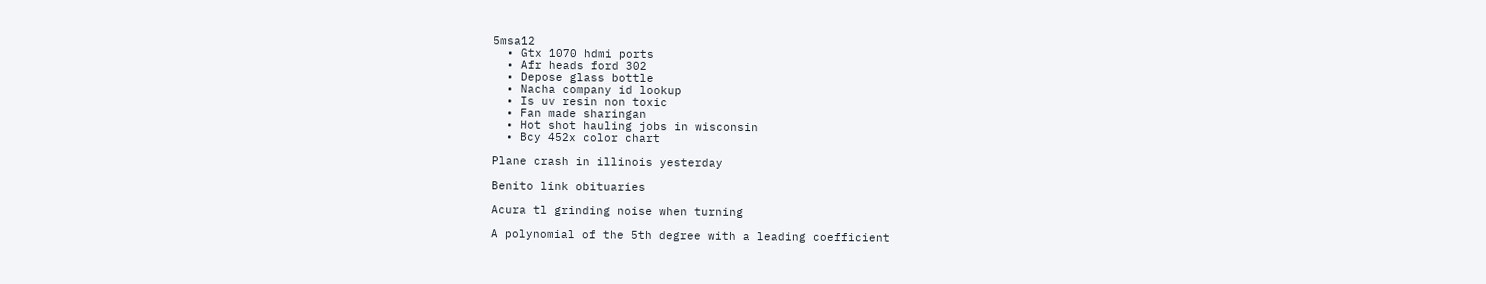5msa12
  • Gtx 1070 hdmi ports
  • Afr heads ford 302
  • Depose glass bottle
  • Nacha company id lookup
  • Is uv resin non toxic
  • Fan made sharingan
  • Hot shot hauling jobs in wisconsin
  • Bcy 452x color chart

Plane crash in illinois yesterday

Benito link obituaries

Acura tl grinding noise when turning

A polynomial of the 5th degree with a leading coefficient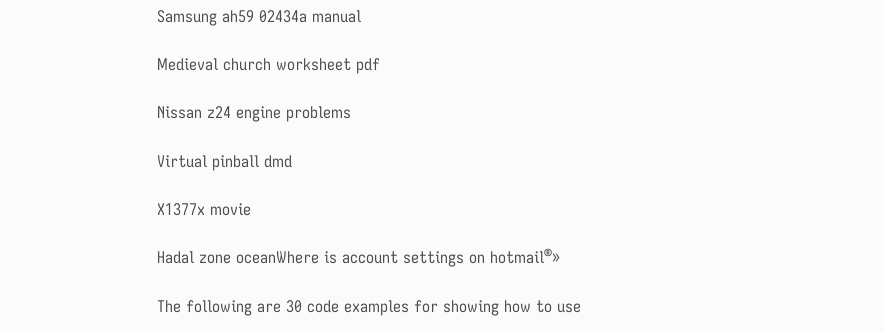Samsung ah59 02434a manual

Medieval church worksheet pdf

Nissan z24 engine problems

Virtual pinball dmd

X1377x movie

Hadal zone oceanWhere is account settings on hotmail®»

The following are 30 code examples for showing how to use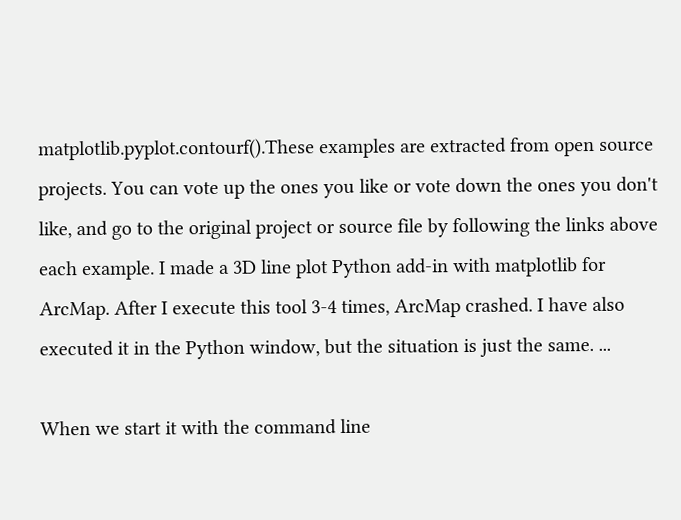matplotlib.pyplot.contourf().These examples are extracted from open source projects. You can vote up the ones you like or vote down the ones you don't like, and go to the original project or source file by following the links above each example. I made a 3D line plot Python add-in with matplotlib for ArcMap. After I execute this tool 3-4 times, ArcMap crashed. I have also executed it in the Python window, but the situation is just the same. ...

When we start it with the command line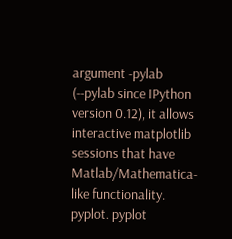argument -pylab (--pylab since IPython version 0.12), it allows interactive matplotlib sessions that have Matlab/Mathematica-like functionality. pyplot. pyplot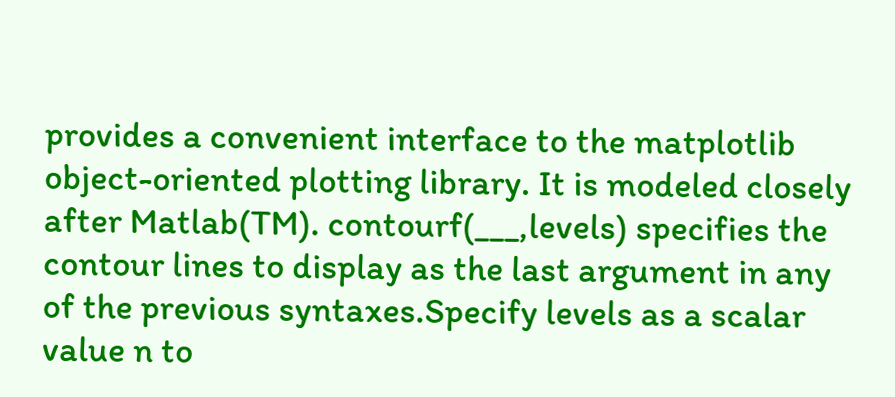provides a convenient interface to the matplotlib object-oriented plotting library. It is modeled closely after Matlab(TM). contourf(___,levels) specifies the contour lines to display as the last argument in any of the previous syntaxes.Specify levels as a scalar value n to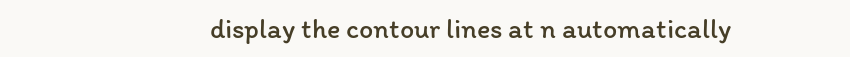display the contour lines at n automatically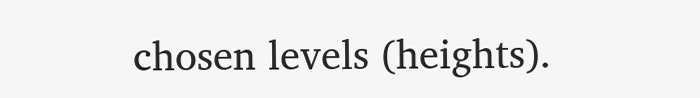chosen levels (heights).